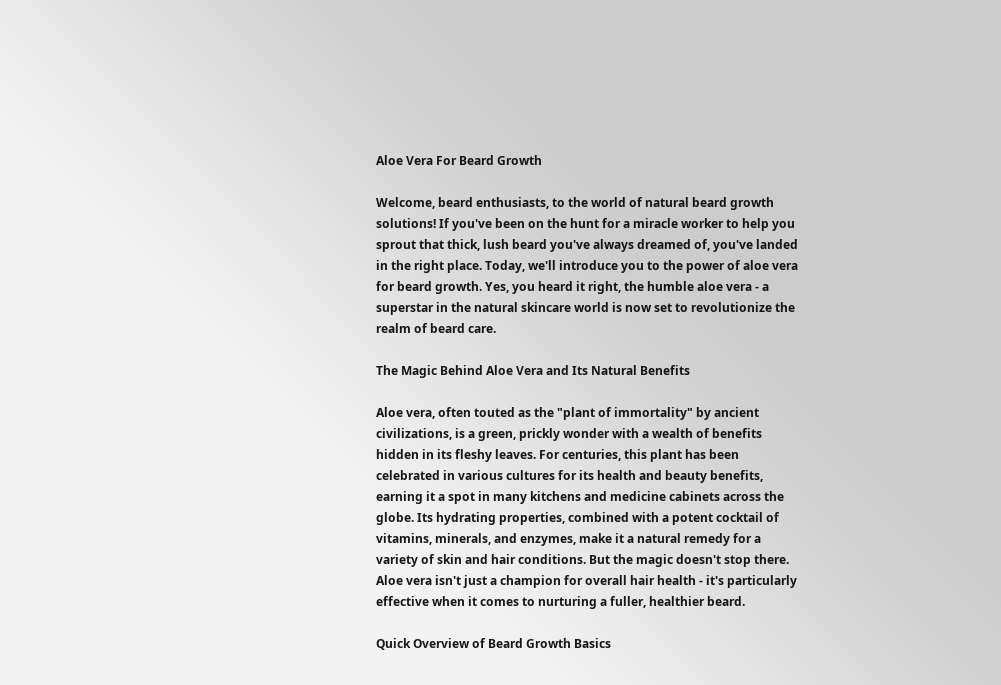Aloe Vera For Beard Growth

Welcome, beard enthusiasts, to the world of natural beard growth solutions! If you've been on the hunt for a miracle worker to help you sprout that thick, lush beard you've always dreamed of, you've landed in the right place. Today, we'll introduce you to the power of aloe vera for beard growth. Yes, you heard it right, the humble aloe vera - a superstar in the natural skincare world is now set to revolutionize the realm of beard care.

The Magic Behind Aloe Vera and Its Natural Benefits

Aloe vera, often touted as the "plant of immortality" by ancient civilizations, is a green, prickly wonder with a wealth of benefits hidden in its fleshy leaves. For centuries, this plant has been celebrated in various cultures for its health and beauty benefits, earning it a spot in many kitchens and medicine cabinets across the globe. Its hydrating properties, combined with a potent cocktail of vitamins, minerals, and enzymes, make it a natural remedy for a variety of skin and hair conditions. But the magic doesn't stop there. Aloe vera isn't just a champion for overall hair health - it's particularly effective when it comes to nurturing a fuller, healthier beard.

Quick Overview of Beard Growth Basics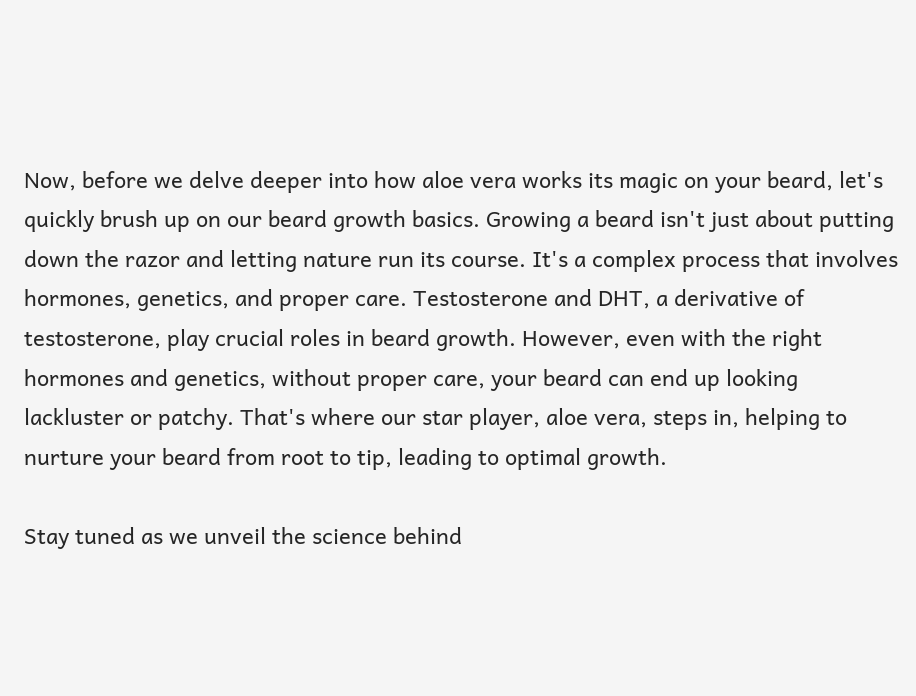Now, before we delve deeper into how aloe vera works its magic on your beard, let's quickly brush up on our beard growth basics. Growing a beard isn't just about putting down the razor and letting nature run its course. It's a complex process that involves hormones, genetics, and proper care. Testosterone and DHT, a derivative of testosterone, play crucial roles in beard growth. However, even with the right hormones and genetics, without proper care, your beard can end up looking lackluster or patchy. That's where our star player, aloe vera, steps in, helping to nurture your beard from root to tip, leading to optimal growth.

Stay tuned as we unveil the science behind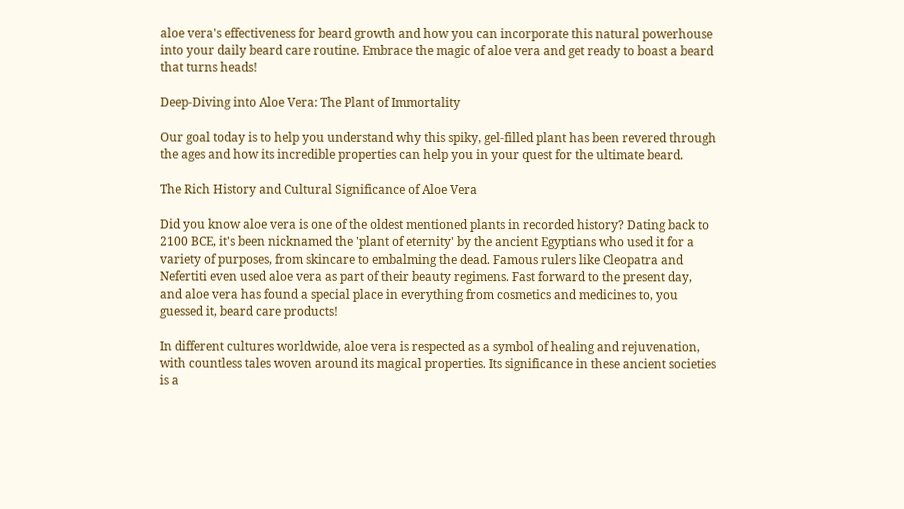aloe vera's effectiveness for beard growth and how you can incorporate this natural powerhouse into your daily beard care routine. Embrace the magic of aloe vera and get ready to boast a beard that turns heads!

Deep-Diving into Aloe Vera: The Plant of Immortality

Our goal today is to help you understand why this spiky, gel-filled plant has been revered through the ages and how its incredible properties can help you in your quest for the ultimate beard.

The Rich History and Cultural Significance of Aloe Vera

Did you know aloe vera is one of the oldest mentioned plants in recorded history? Dating back to 2100 BCE, it's been nicknamed the 'plant of eternity' by the ancient Egyptians who used it for a variety of purposes, from skincare to embalming the dead. Famous rulers like Cleopatra and Nefertiti even used aloe vera as part of their beauty regimens. Fast forward to the present day, and aloe vera has found a special place in everything from cosmetics and medicines to, you guessed it, beard care products!

In different cultures worldwide, aloe vera is respected as a symbol of healing and rejuvenation, with countless tales woven around its magical properties. Its significance in these ancient societies is a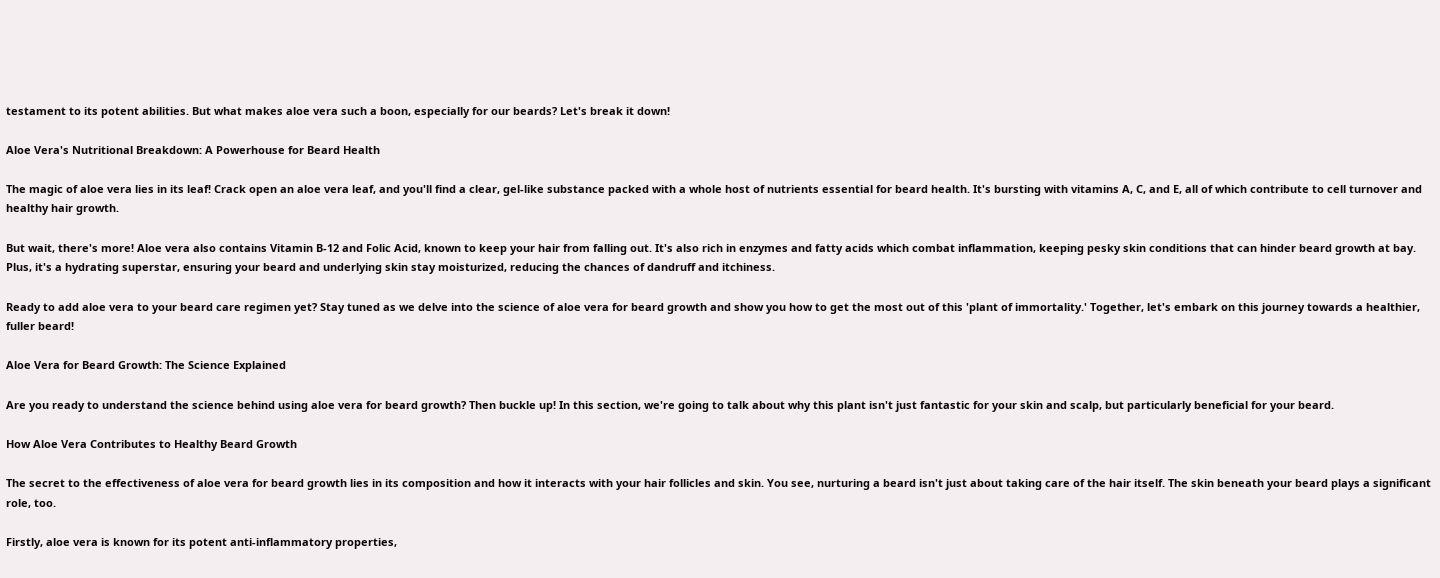testament to its potent abilities. But what makes aloe vera such a boon, especially for our beards? Let's break it down!

Aloe Vera's Nutritional Breakdown: A Powerhouse for Beard Health

The magic of aloe vera lies in its leaf! Crack open an aloe vera leaf, and you'll find a clear, gel-like substance packed with a whole host of nutrients essential for beard health. It's bursting with vitamins A, C, and E, all of which contribute to cell turnover and healthy hair growth.

But wait, there's more! Aloe vera also contains Vitamin B-12 and Folic Acid, known to keep your hair from falling out. It's also rich in enzymes and fatty acids which combat inflammation, keeping pesky skin conditions that can hinder beard growth at bay. Plus, it's a hydrating superstar, ensuring your beard and underlying skin stay moisturized, reducing the chances of dandruff and itchiness.

Ready to add aloe vera to your beard care regimen yet? Stay tuned as we delve into the science of aloe vera for beard growth and show you how to get the most out of this 'plant of immortality.' Together, let's embark on this journey towards a healthier, fuller beard!

Aloe Vera for Beard Growth: The Science Explained

Are you ready to understand the science behind using aloe vera for beard growth? Then buckle up! In this section, we're going to talk about why this plant isn't just fantastic for your skin and scalp, but particularly beneficial for your beard.

How Aloe Vera Contributes to Healthy Beard Growth

The secret to the effectiveness of aloe vera for beard growth lies in its composition and how it interacts with your hair follicles and skin. You see, nurturing a beard isn't just about taking care of the hair itself. The skin beneath your beard plays a significant role, too.

Firstly, aloe vera is known for its potent anti-inflammatory properties,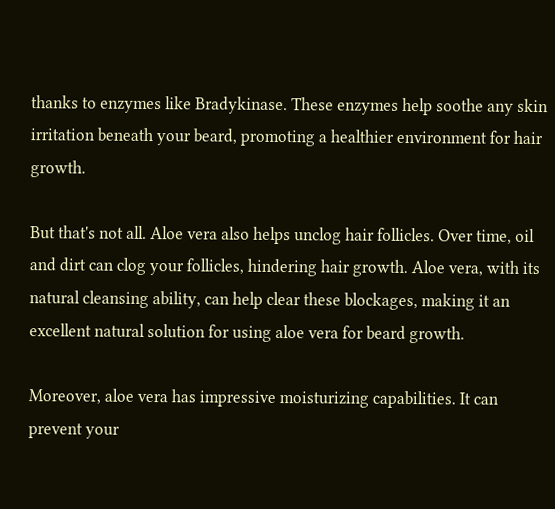thanks to enzymes like Bradykinase. These enzymes help soothe any skin irritation beneath your beard, promoting a healthier environment for hair growth.

But that's not all. Aloe vera also helps unclog hair follicles. Over time, oil and dirt can clog your follicles, hindering hair growth. Aloe vera, with its natural cleansing ability, can help clear these blockages, making it an excellent natural solution for using aloe vera for beard growth.

Moreover, aloe vera has impressive moisturizing capabilities. It can prevent your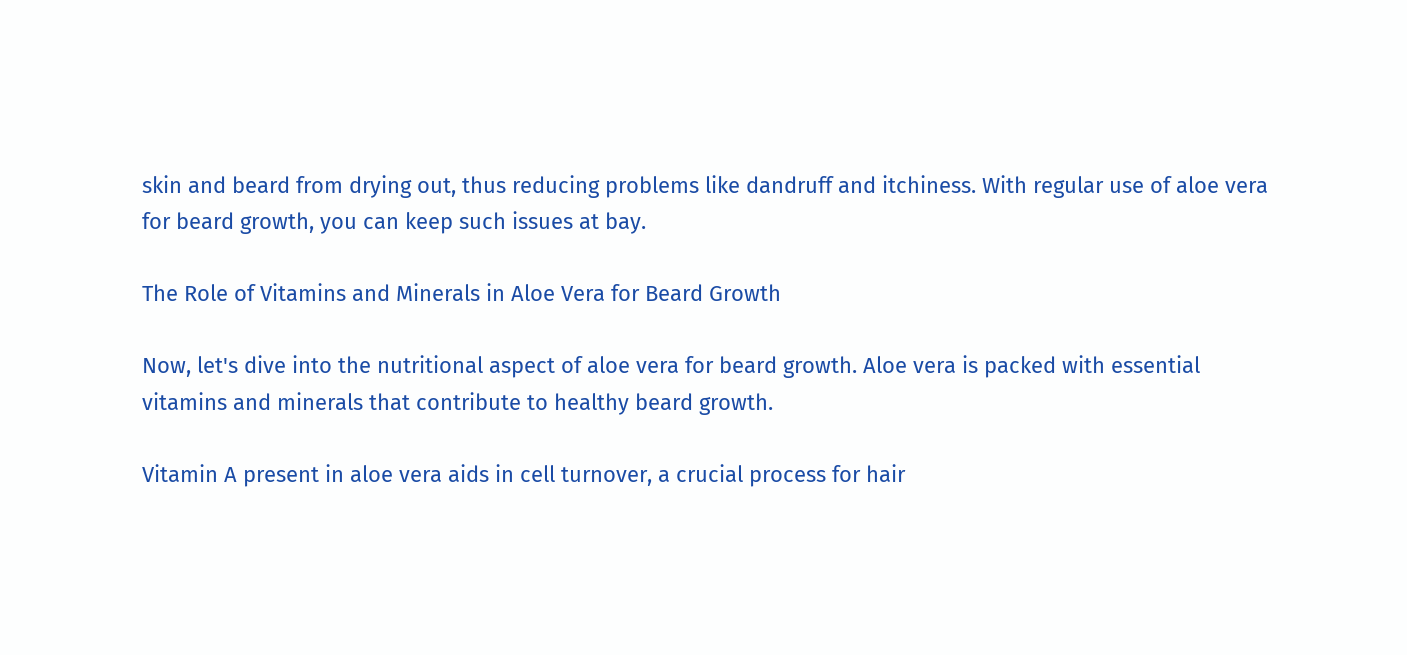skin and beard from drying out, thus reducing problems like dandruff and itchiness. With regular use of aloe vera for beard growth, you can keep such issues at bay.

The Role of Vitamins and Minerals in Aloe Vera for Beard Growth

Now, let's dive into the nutritional aspect of aloe vera for beard growth. Aloe vera is packed with essential vitamins and minerals that contribute to healthy beard growth.

Vitamin A present in aloe vera aids in cell turnover, a crucial process for hair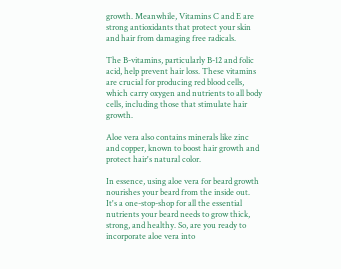growth. Meanwhile, Vitamins C and E are strong antioxidants that protect your skin and hair from damaging free radicals.

The B-vitamins, particularly B-12 and folic acid, help prevent hair loss. These vitamins are crucial for producing red blood cells, which carry oxygen and nutrients to all body cells, including those that stimulate hair growth.

Aloe vera also contains minerals like zinc and copper, known to boost hair growth and protect hair's natural color.

In essence, using aloe vera for beard growth nourishes your beard from the inside out. It's a one-stop-shop for all the essential nutrients your beard needs to grow thick, strong, and healthy. So, are you ready to incorporate aloe vera into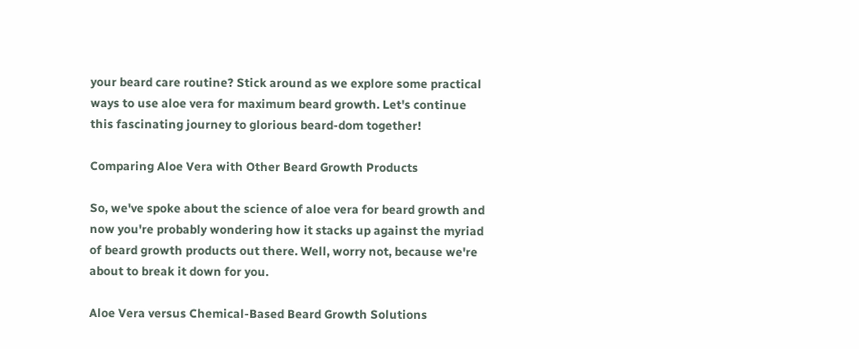your beard care routine? Stick around as we explore some practical ways to use aloe vera for maximum beard growth. Let's continue this fascinating journey to glorious beard-dom together!

Comparing Aloe Vera with Other Beard Growth Products

So, we've spoke about the science of aloe vera for beard growth and now you're probably wondering how it stacks up against the myriad of beard growth products out there. Well, worry not, because we're about to break it down for you.

Aloe Vera versus Chemical-Based Beard Growth Solutions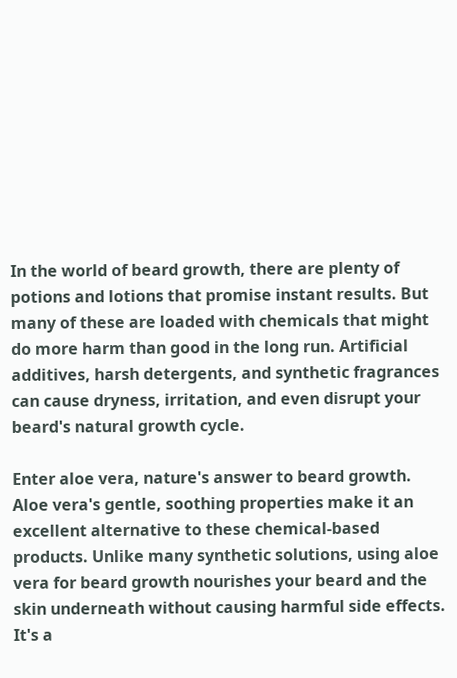In the world of beard growth, there are plenty of potions and lotions that promise instant results. But many of these are loaded with chemicals that might do more harm than good in the long run. Artificial additives, harsh detergents, and synthetic fragrances can cause dryness, irritation, and even disrupt your beard's natural growth cycle.

Enter aloe vera, nature's answer to beard growth. Aloe vera's gentle, soothing properties make it an excellent alternative to these chemical-based products. Unlike many synthetic solutions, using aloe vera for beard growth nourishes your beard and the skin underneath without causing harmful side effects. It's a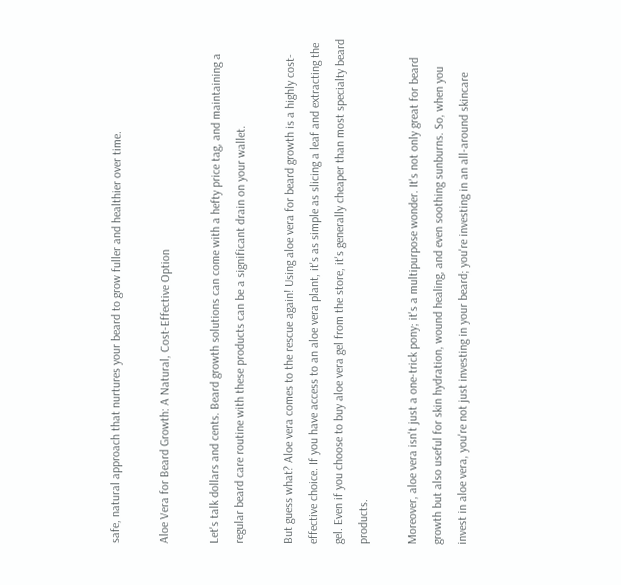safe, natural approach that nurtures your beard to grow fuller and healthier over time.

Aloe Vera for Beard Growth: A Natural, Cost-Effective Option

Let's talk dollars and cents. Beard growth solutions can come with a hefty price tag, and maintaining a regular beard care routine with these products can be a significant drain on your wallet.

But guess what? Aloe vera comes to the rescue again! Using aloe vera for beard growth is a highly cost-effective choice. If you have access to an aloe vera plant, it's as simple as slicing a leaf and extracting the gel. Even if you choose to buy aloe vera gel from the store, it's generally cheaper than most specialty beard products.

Moreover, aloe vera isn't just a one-trick pony; it's a multipurpose wonder. It's not only great for beard growth but also useful for skin hydration, wound healing, and even soothing sunburns. So, when you invest in aloe vera, you're not just investing in your beard; you're investing in an all-around skincare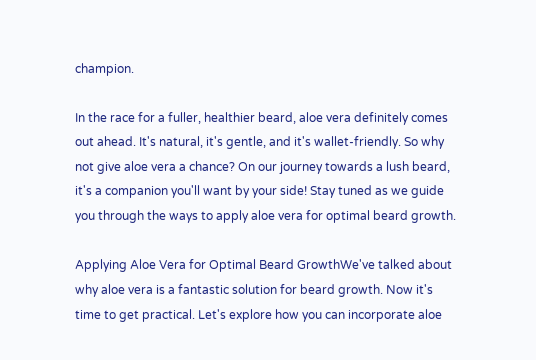champion.

In the race for a fuller, healthier beard, aloe vera definitely comes out ahead. It's natural, it's gentle, and it's wallet-friendly. So why not give aloe vera a chance? On our journey towards a lush beard, it's a companion you'll want by your side! Stay tuned as we guide you through the ways to apply aloe vera for optimal beard growth.

Applying Aloe Vera for Optimal Beard GrowthWe've talked about why aloe vera is a fantastic solution for beard growth. Now it's time to get practical. Let's explore how you can incorporate aloe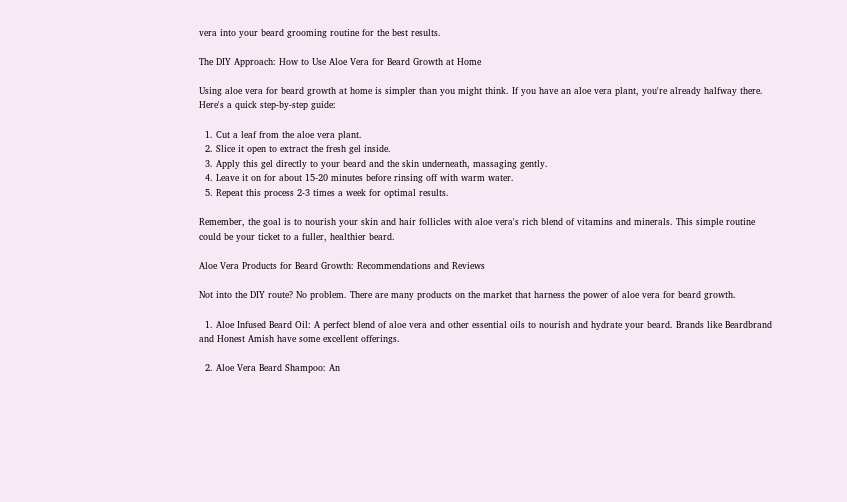vera into your beard grooming routine for the best results.

The DIY Approach: How to Use Aloe Vera for Beard Growth at Home

Using aloe vera for beard growth at home is simpler than you might think. If you have an aloe vera plant, you're already halfway there. Here's a quick step-by-step guide:

  1. Cut a leaf from the aloe vera plant.
  2. Slice it open to extract the fresh gel inside.
  3. Apply this gel directly to your beard and the skin underneath, massaging gently.
  4. Leave it on for about 15-20 minutes before rinsing off with warm water.
  5. Repeat this process 2-3 times a week for optimal results.

Remember, the goal is to nourish your skin and hair follicles with aloe vera's rich blend of vitamins and minerals. This simple routine could be your ticket to a fuller, healthier beard.

Aloe Vera Products for Beard Growth: Recommendations and Reviews

Not into the DIY route? No problem. There are many products on the market that harness the power of aloe vera for beard growth.

  1. Aloe Infused Beard Oil: A perfect blend of aloe vera and other essential oils to nourish and hydrate your beard. Brands like Beardbrand and Honest Amish have some excellent offerings.

  2. Aloe Vera Beard Shampoo: An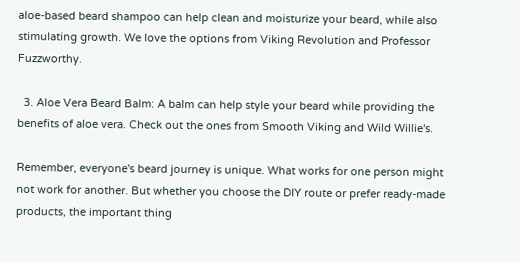aloe-based beard shampoo can help clean and moisturize your beard, while also stimulating growth. We love the options from Viking Revolution and Professor Fuzzworthy.

  3. Aloe Vera Beard Balm: A balm can help style your beard while providing the benefits of aloe vera. Check out the ones from Smooth Viking and Wild Willie's.

Remember, everyone's beard journey is unique. What works for one person might not work for another. But whether you choose the DIY route or prefer ready-made products, the important thing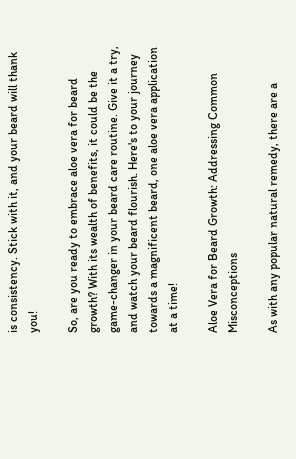is consistency. Stick with it, and your beard will thank you!

So, are you ready to embrace aloe vera for beard growth? With its wealth of benefits, it could be the game-changer in your beard care routine. Give it a try, and watch your beard flourish. Here's to your journey towards a magnificent beard, one aloe vera application at a time!

Aloe Vera for Beard Growth: Addressing Common Misconceptions

As with any popular natural remedy, there are a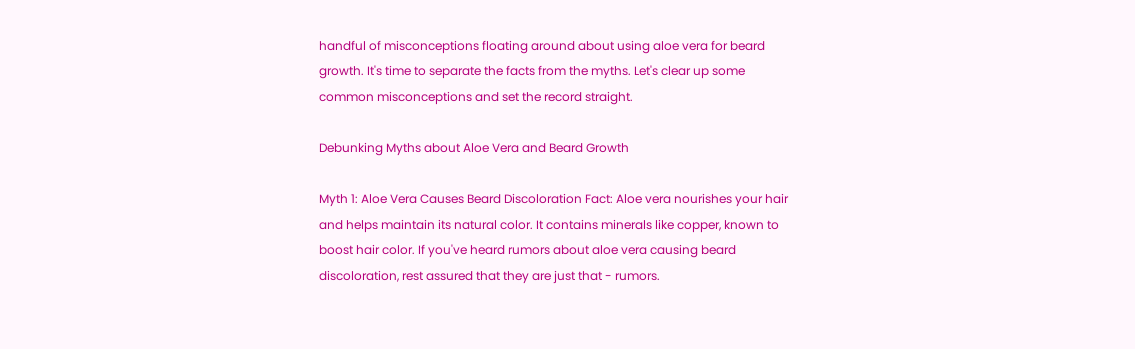handful of misconceptions floating around about using aloe vera for beard growth. It's time to separate the facts from the myths. Let's clear up some common misconceptions and set the record straight.

Debunking Myths about Aloe Vera and Beard Growth

Myth 1: Aloe Vera Causes Beard Discoloration Fact: Aloe vera nourishes your hair and helps maintain its natural color. It contains minerals like copper, known to boost hair color. If you've heard rumors about aloe vera causing beard discoloration, rest assured that they are just that - rumors.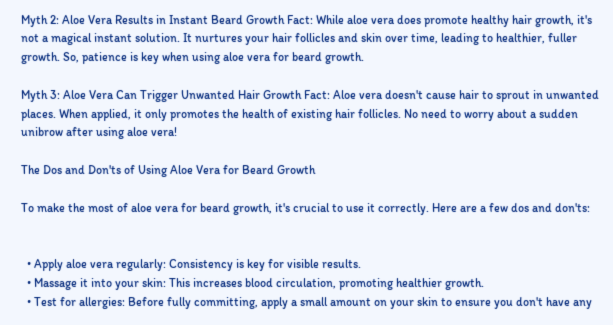Myth 2: Aloe Vera Results in Instant Beard Growth Fact: While aloe vera does promote healthy hair growth, it's not a magical instant solution. It nurtures your hair follicles and skin over time, leading to healthier, fuller growth. So, patience is key when using aloe vera for beard growth.

Myth 3: Aloe Vera Can Trigger Unwanted Hair Growth Fact: Aloe vera doesn't cause hair to sprout in unwanted places. When applied, it only promotes the health of existing hair follicles. No need to worry about a sudden unibrow after using aloe vera!

The Dos and Don'ts of Using Aloe Vera for Beard Growth

To make the most of aloe vera for beard growth, it's crucial to use it correctly. Here are a few dos and don'ts:


  • Apply aloe vera regularly: Consistency is key for visible results.
  • Massage it into your skin: This increases blood circulation, promoting healthier growth.
  • Test for allergies: Before fully committing, apply a small amount on your skin to ensure you don't have any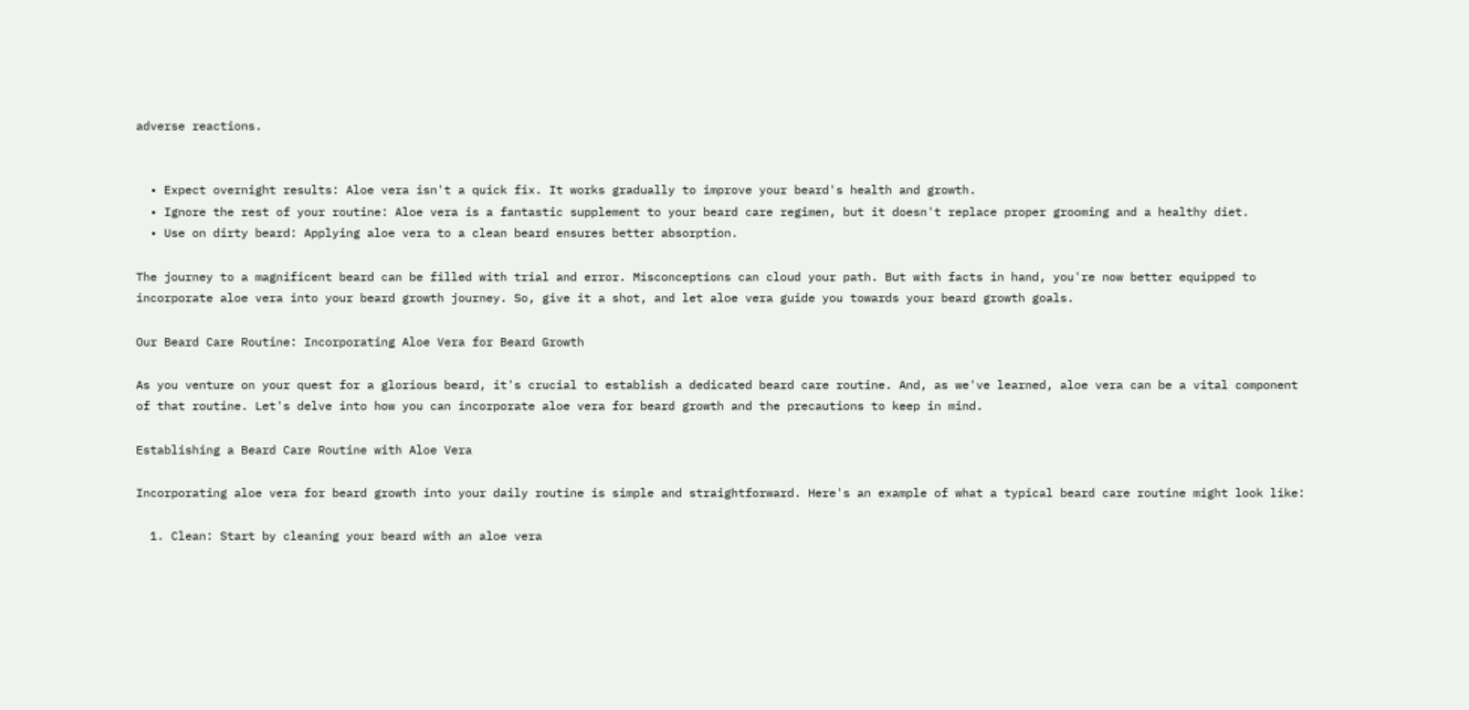adverse reactions.


  • Expect overnight results: Aloe vera isn't a quick fix. It works gradually to improve your beard's health and growth.
  • Ignore the rest of your routine: Aloe vera is a fantastic supplement to your beard care regimen, but it doesn't replace proper grooming and a healthy diet.
  • Use on dirty beard: Applying aloe vera to a clean beard ensures better absorption.

The journey to a magnificent beard can be filled with trial and error. Misconceptions can cloud your path. But with facts in hand, you're now better equipped to incorporate aloe vera into your beard growth journey. So, give it a shot, and let aloe vera guide you towards your beard growth goals.

Our Beard Care Routine: Incorporating Aloe Vera for Beard Growth

As you venture on your quest for a glorious beard, it's crucial to establish a dedicated beard care routine. And, as we've learned, aloe vera can be a vital component of that routine. Let's delve into how you can incorporate aloe vera for beard growth and the precautions to keep in mind.

Establishing a Beard Care Routine with Aloe Vera

Incorporating aloe vera for beard growth into your daily routine is simple and straightforward. Here's an example of what a typical beard care routine might look like:

  1. Clean: Start by cleaning your beard with an aloe vera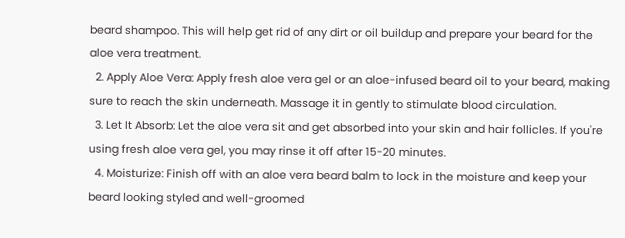beard shampoo. This will help get rid of any dirt or oil buildup and prepare your beard for the aloe vera treatment.
  2. Apply Aloe Vera: Apply fresh aloe vera gel or an aloe-infused beard oil to your beard, making sure to reach the skin underneath. Massage it in gently to stimulate blood circulation.
  3. Let It Absorb: Let the aloe vera sit and get absorbed into your skin and hair follicles. If you're using fresh aloe vera gel, you may rinse it off after 15-20 minutes.
  4. Moisturize: Finish off with an aloe vera beard balm to lock in the moisture and keep your beard looking styled and well-groomed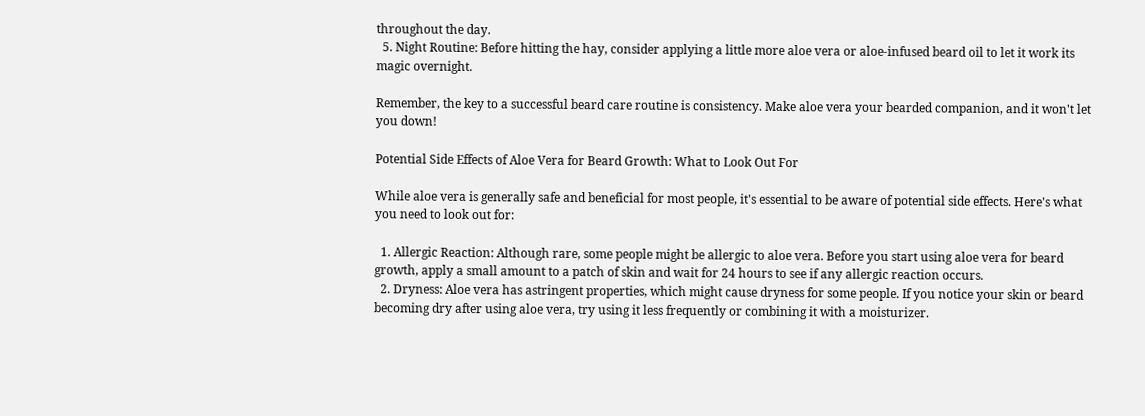throughout the day.
  5. Night Routine: Before hitting the hay, consider applying a little more aloe vera or aloe-infused beard oil to let it work its magic overnight.

Remember, the key to a successful beard care routine is consistency. Make aloe vera your bearded companion, and it won't let you down!

Potential Side Effects of Aloe Vera for Beard Growth: What to Look Out For

While aloe vera is generally safe and beneficial for most people, it's essential to be aware of potential side effects. Here's what you need to look out for:

  1. Allergic Reaction: Although rare, some people might be allergic to aloe vera. Before you start using aloe vera for beard growth, apply a small amount to a patch of skin and wait for 24 hours to see if any allergic reaction occurs.
  2. Dryness: Aloe vera has astringent properties, which might cause dryness for some people. If you notice your skin or beard becoming dry after using aloe vera, try using it less frequently or combining it with a moisturizer.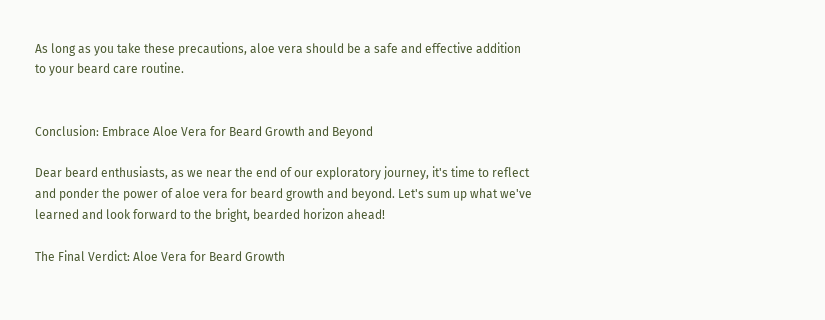As long as you take these precautions, aloe vera should be a safe and effective addition to your beard care routine.


Conclusion: Embrace Aloe Vera for Beard Growth and Beyond

Dear beard enthusiasts, as we near the end of our exploratory journey, it's time to reflect and ponder the power of aloe vera for beard growth and beyond. Let's sum up what we've learned and look forward to the bright, bearded horizon ahead!

The Final Verdict: Aloe Vera for Beard Growth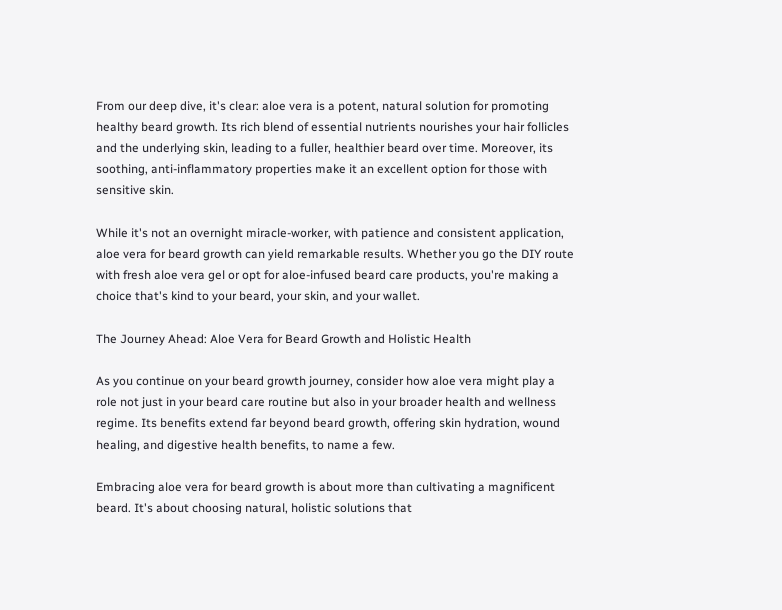From our deep dive, it's clear: aloe vera is a potent, natural solution for promoting healthy beard growth. Its rich blend of essential nutrients nourishes your hair follicles and the underlying skin, leading to a fuller, healthier beard over time. Moreover, its soothing, anti-inflammatory properties make it an excellent option for those with sensitive skin.

While it's not an overnight miracle-worker, with patience and consistent application, aloe vera for beard growth can yield remarkable results. Whether you go the DIY route with fresh aloe vera gel or opt for aloe-infused beard care products, you're making a choice that's kind to your beard, your skin, and your wallet.

The Journey Ahead: Aloe Vera for Beard Growth and Holistic Health

As you continue on your beard growth journey, consider how aloe vera might play a role not just in your beard care routine but also in your broader health and wellness regime. Its benefits extend far beyond beard growth, offering skin hydration, wound healing, and digestive health benefits, to name a few.

Embracing aloe vera for beard growth is about more than cultivating a magnificent beard. It's about choosing natural, holistic solutions that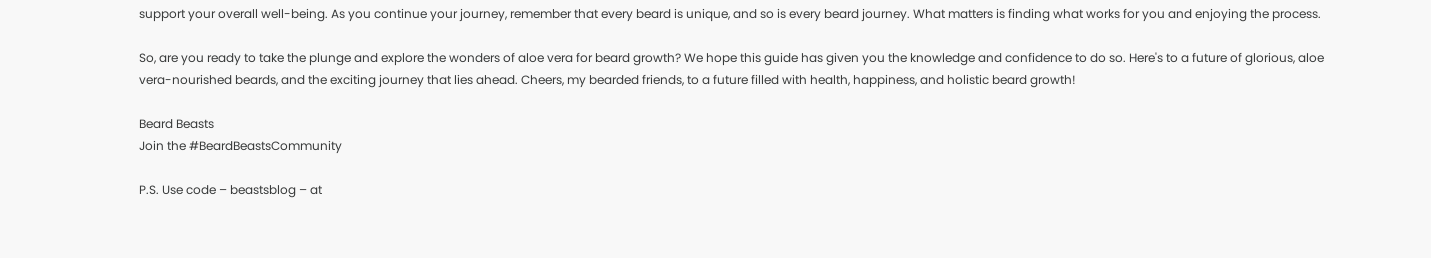support your overall well-being. As you continue your journey, remember that every beard is unique, and so is every beard journey. What matters is finding what works for you and enjoying the process.

So, are you ready to take the plunge and explore the wonders of aloe vera for beard growth? We hope this guide has given you the knowledge and confidence to do so. Here's to a future of glorious, aloe vera-nourished beards, and the exciting journey that lies ahead. Cheers, my bearded friends, to a future filled with health, happiness, and holistic beard growth!

Beard Beasts
Join the #BeardBeastsCommunity

P.S. Use code – beastsblog – at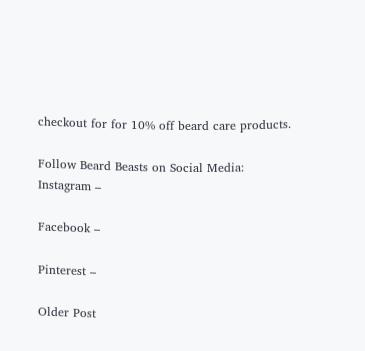checkout for for 10% off beard care products.

Follow Beard Beasts on Social Media:
Instagram –

Facebook –

Pinterest –

Older Post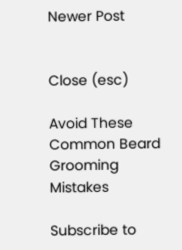Newer Post


Close (esc)

Avoid These Common Beard Grooming Mistakes

Subscribe to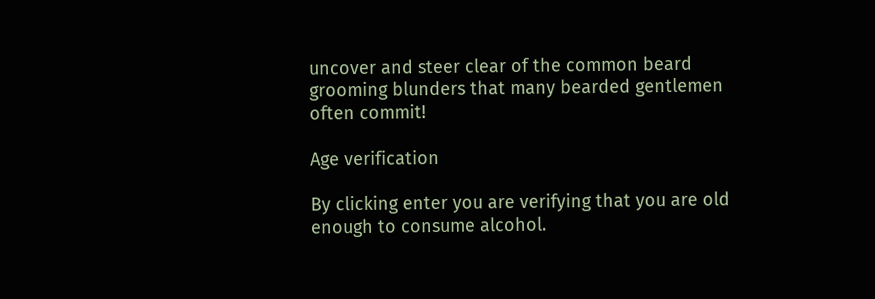uncover and steer clear of the common beard grooming blunders that many bearded gentlemen often commit!

Age verification

By clicking enter you are verifying that you are old enough to consume alcohol.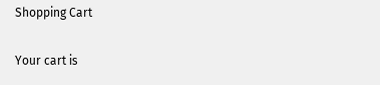Shopping Cart

Your cart is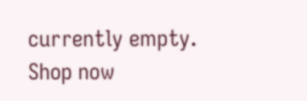currently empty.
Shop now